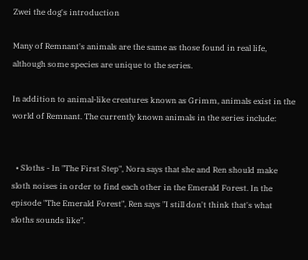Zwei the dog's introduction

Many of Remnant's animals are the same as those found in real life, although some species are unique to the series.

In addition to animal-like creatures known as Grimm, animals exist in the world of Remnant. The currently known animals in the series include:


  • Sloths - In "The First Step", Nora says that she and Ren should make sloth noises in order to find each other in the Emerald Forest. In the episode "The Emerald Forest", Ren says "I still don't think that's what sloths sounds like".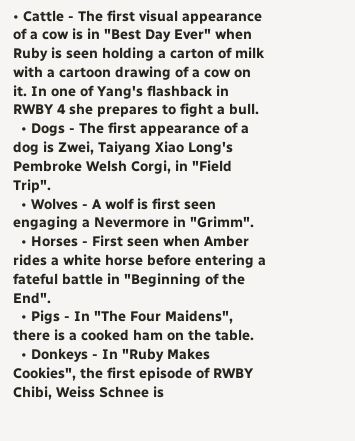• Cattle - The first visual appearance of a cow is in "Best Day Ever" when Ruby is seen holding a carton of milk with a cartoon drawing of a cow on it. In one of Yang's flashback in RWBY 4 she prepares to fight a bull.
  • Dogs - The first appearance of a dog is Zwei, Taiyang Xiao Long's Pembroke Welsh Corgi, in "Field Trip".
  • Wolves - A wolf is first seen engaging a Nevermore in "Grimm".
  • Horses - First seen when Amber rides a white horse before entering a fateful battle in "Beginning of the End".
  • Pigs - In "The Four Maidens", there is a cooked ham on the table.
  • Donkeys - In "Ruby Makes Cookies", the first episode of RWBY Chibi, Weiss Schnee is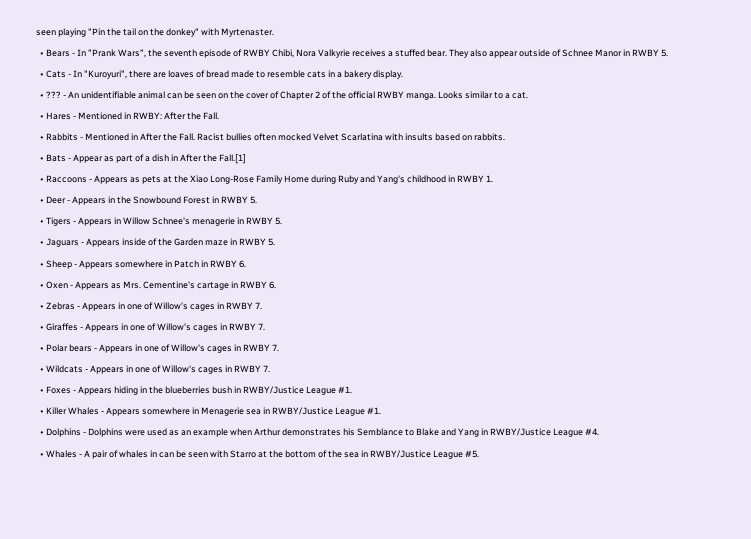seen playing "Pin the tail on the donkey" with Myrtenaster.
  • Bears - In "Prank Wars", the seventh episode of RWBY Chibi, Nora Valkyrie receives a stuffed bear. They also appear outside of Schnee Manor in RWBY 5.
  • Cats - In "Kuroyuri", there are loaves of bread made to resemble cats in a bakery display.
  • ??? - An unidentifiable animal can be seen on the cover of Chapter 2 of the official RWBY manga. Looks similar to a cat.
  • Hares - Mentioned in RWBY: After the Fall.
  • Rabbits - Mentioned in After the Fall. Racist bullies often mocked Velvet Scarlatina with insults based on rabbits.
  • Bats - Appear as part of a dish in After the Fall.[1]
  • Raccoons - Appears as pets at the Xiao Long-Rose Family Home during Ruby and Yang's childhood in RWBY 1.
  • Deer - Appears in the Snowbound Forest in RWBY 5.
  • Tigers - Appears in Willow Schnee's menagerie in RWBY 5.
  • Jaguars - Appears inside of the Garden maze in RWBY 5.
  • Sheep - Appears somewhere in Patch in RWBY 6.
  • Oxen - Appears as Mrs. Cementine's cartage in RWBY 6.
  • Zebras - Appears in one of Willow's cages in RWBY 7.
  • Giraffes - Appears in one of Willow's cages in RWBY 7.
  • Polar bears - Appears in one of Willow's cages in RWBY 7.
  • Wildcats - Appears in one of Willow's cages in RWBY 7.
  • Foxes - Appears hiding in the blueberries bush in RWBY/Justice League #1.
  • Killer Whales - Appears somewhere in Menagerie sea in RWBY/Justice League #1.
  • Dolphins - Dolphins were used as an example when Arthur demonstrates his Semblance to Blake and Yang in RWBY/Justice League #4.
  • Whales - A pair of whales in can be seen with Starro at the bottom of the sea in RWBY/Justice League #5.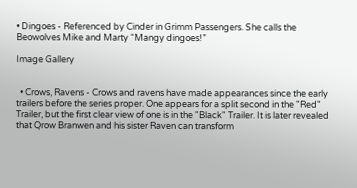• Dingoes - Referenced by Cinder in Grimm Passengers. She calls the Beowolves Mike and Marty “Mangy dingoes!”

Image Gallery


  • Crows, Ravens - Crows and ravens have made appearances since the early trailers before the series proper. One appears for a split second in the "Red" Trailer, but the first clear view of one is in the "Black" Trailer. It is later revealed that Qrow Branwen and his sister Raven can transform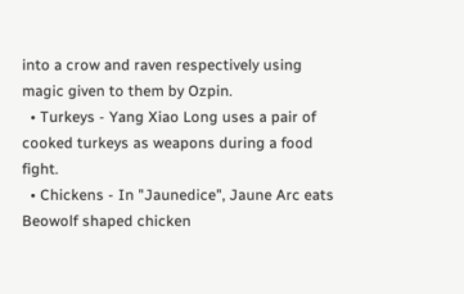into a crow and raven respectively using magic given to them by Ozpin.
  • Turkeys - Yang Xiao Long uses a pair of cooked turkeys as weapons during a food fight.
  • Chickens - In "Jaunedice", Jaune Arc eats Beowolf shaped chicken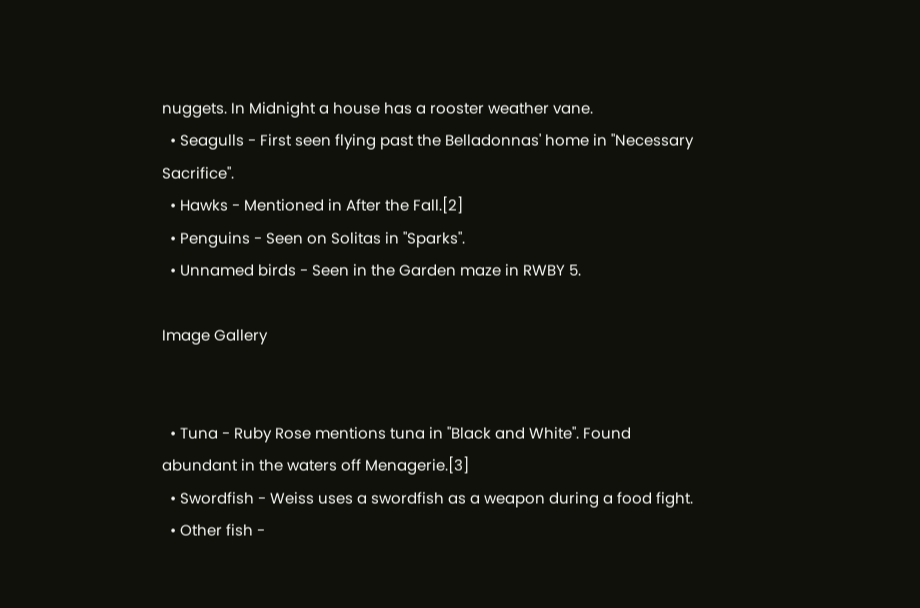nuggets. In Midnight a house has a rooster weather vane.
  • Seagulls - First seen flying past the Belladonnas' home in "Necessary Sacrifice".
  • Hawks - Mentioned in After the Fall.[2]
  • Penguins - Seen on Solitas in "Sparks".
  • Unnamed birds - Seen in the Garden maze in RWBY 5.

Image Gallery


  • Tuna - Ruby Rose mentions tuna in "Black and White". Found abundant in the waters off Menagerie.[3]
  • Swordfish - Weiss uses a swordfish as a weapon during a food fight.
  • Other fish -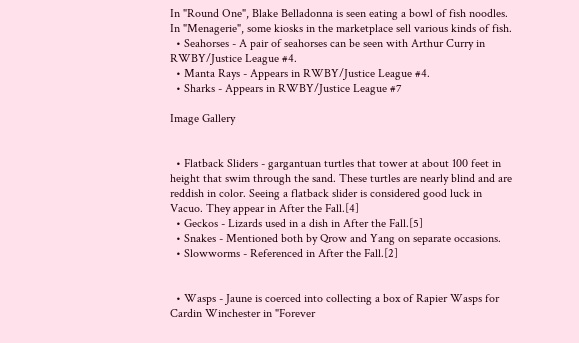In "Round One", Blake Belladonna is seen eating a bowl of fish noodles. In "Menagerie", some kiosks in the marketplace sell various kinds of fish.
  • Seahorses - A pair of seahorses can be seen with Arthur Curry in RWBY/Justice League #4.
  • Manta Rays - Appears in RWBY/Justice League #4.
  • Sharks - Appears in RWBY/Justice League #7

Image Gallery


  • Flatback Sliders - gargantuan turtles that tower at about 100 feet in height that swim through the sand. These turtles are nearly blind and are reddish in color. Seeing a flatback slider is considered good luck in Vacuo. They appear in After the Fall.[4]
  • Geckos - Lizards used in a dish in After the Fall.[5]
  • Snakes - Mentioned both by Qrow and Yang on separate occasions.
  • Slowworms - Referenced in After the Fall.[2]


  • Wasps - Jaune is coerced into collecting a box of Rapier Wasps for Cardin Winchester in "Forever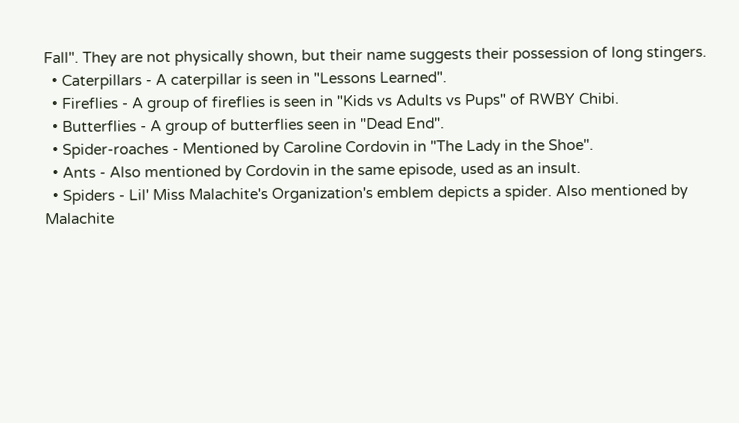Fall". They are not physically shown, but their name suggests their possession of long stingers.
  • Caterpillars - A caterpillar is seen in "Lessons Learned".
  • Fireflies - A group of fireflies is seen in "Kids vs Adults vs Pups" of RWBY Chibi.
  • Butterflies - A group of butterflies seen in "Dead End".
  • Spider-roaches - Mentioned by Caroline Cordovin in "The Lady in the Shoe".
  • Ants - Also mentioned by Cordovin in the same episode, used as an insult.
  • Spiders - Lil' Miss Malachite's Organization's emblem depicts a spider. Also mentioned by Malachite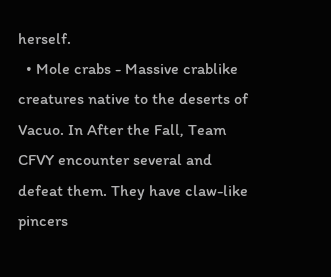herself.
  • Mole crabs - Massive crablike creatures native to the deserts of Vacuo. In After the Fall, Team CFVY encounter several and defeat them. They have claw-like pincers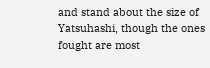and stand about the size of Yatsuhashi, though the ones fought are most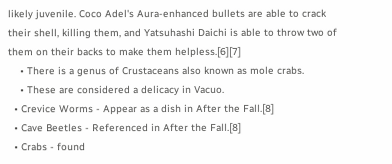likely juvenile. Coco Adel's Aura-enhanced bullets are able to crack their shell, killing them, and Yatsuhashi Daichi is able to throw two of them on their backs to make them helpless.[6][7]
    • There is a genus of Crustaceans also known as mole crabs.
    • These are considered a delicacy in Vacuo.
  • Crevice Worms - Appear as a dish in After the Fall.[8]
  • Cave Beetles - Referenced in After the Fall.[8]
  • Crabs - found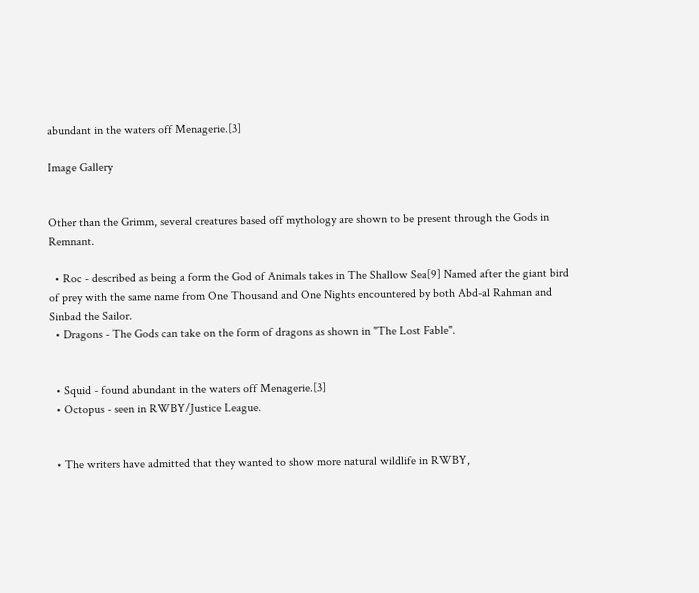abundant in the waters off Menagerie.[3]

Image Gallery


Other than the Grimm, several creatures based off mythology are shown to be present through the Gods in Remnant.

  • Roc - described as being a form the God of Animals takes in The Shallow Sea[9] Named after the giant bird of prey with the same name from One Thousand and One Nights encountered by both Abd-al Rahman and Sinbad the Sailor.
  • Dragons - The Gods can take on the form of dragons as shown in "The Lost Fable".


  • Squid - found abundant in the waters off Menagerie.[3]
  • Octopus - seen in RWBY/Justice League.


  • The writers have admitted that they wanted to show more natural wildlife in RWBY,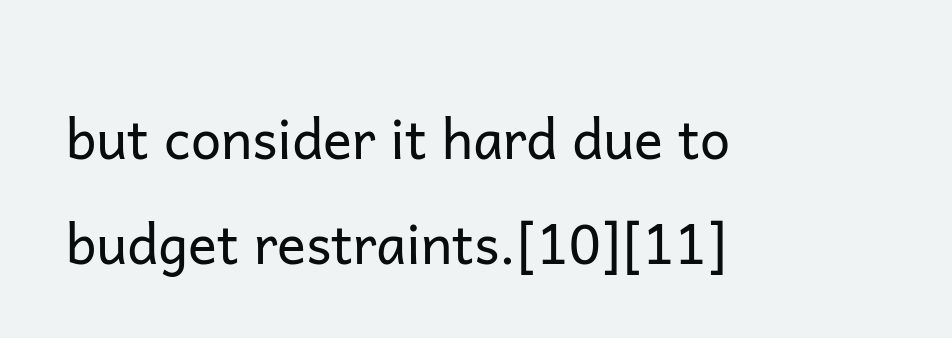but consider it hard due to budget restraints.[10][11]